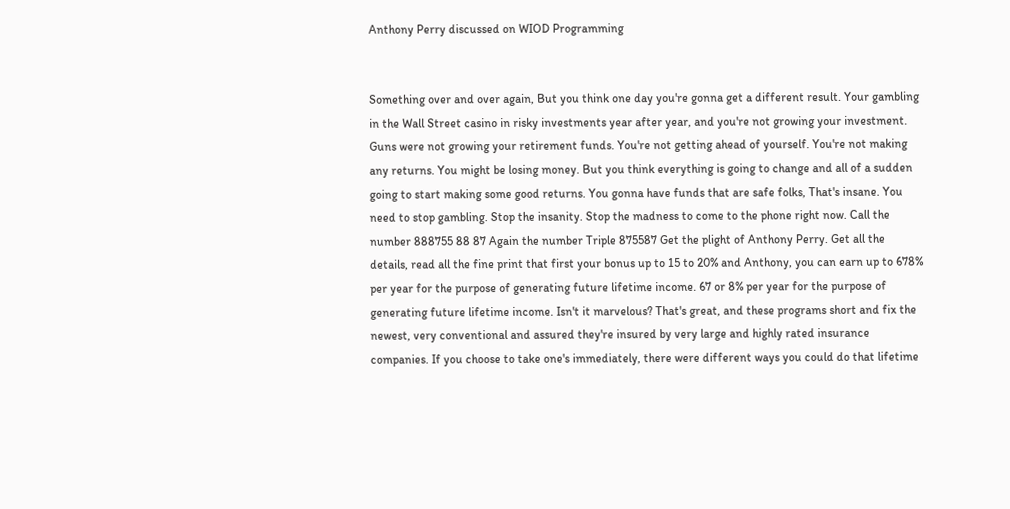Anthony Perry discussed on WIOD Programming


Something over and over again, But you think one day you're gonna get a different result. Your gambling in the Wall Street casino in risky investments year after year, and you're not growing your investment. Guns were not growing your retirement funds. You're not getting ahead of yourself. You're not making any returns. You might be losing money. But you think everything is going to change and all of a sudden going to start making some good returns. You gonna have funds that are safe folks, That's insane. You need to stop gambling. Stop the insanity. Stop the madness to come to the phone right now. Call the number 888755 88 87 Again the number Triple 875587 Get the plight of Anthony Perry. Get all the details, read all the fine print that first your bonus up to 15 to 20% and Anthony, you can earn up to 678% per year for the purpose of generating future lifetime income. 67 or 8% per year for the purpose of generating future lifetime income. Isn't it marvelous? That's great, and these programs short and fix the newest, very conventional and assured they're insured by very large and highly rated insurance companies. If you choose to take one's immediately, there were different ways you could do that lifetime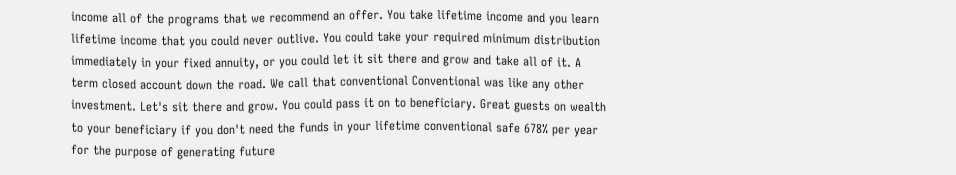income all of the programs that we recommend an offer. You take lifetime income and you learn lifetime income that you could never outlive. You could take your required minimum distribution immediately in your fixed annuity, or you could let it sit there and grow and take all of it. A term closed account down the road. We call that conventional Conventional was like any other investment. Let's sit there and grow. You could pass it on to beneficiary. Great guests on wealth to your beneficiary if you don't need the funds in your lifetime conventional safe 678% per year for the purpose of generating future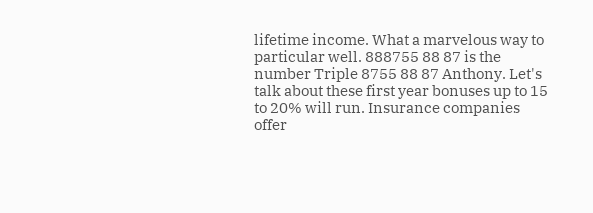lifetime income. What a marvelous way to particular well. 888755 88 87 is the number Triple 8755 88 87 Anthony. Let's talk about these first year bonuses up to 15 to 20% will run. Insurance companies offer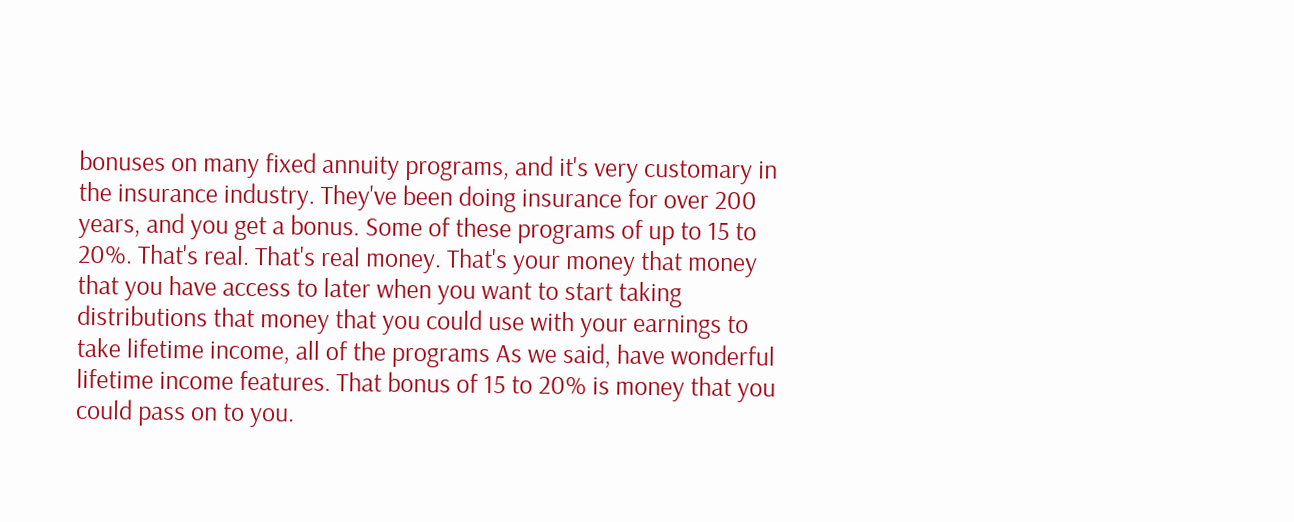bonuses on many fixed annuity programs, and it's very customary in the insurance industry. They've been doing insurance for over 200 years, and you get a bonus. Some of these programs of up to 15 to 20%. That's real. That's real money. That's your money that money that you have access to later when you want to start taking distributions that money that you could use with your earnings to take lifetime income, all of the programs As we said, have wonderful lifetime income features. That bonus of 15 to 20% is money that you could pass on to you.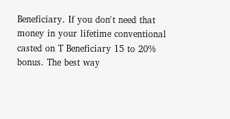Beneficiary. If you don't need that money in your lifetime conventional casted on T Beneficiary 15 to 20% bonus. The best way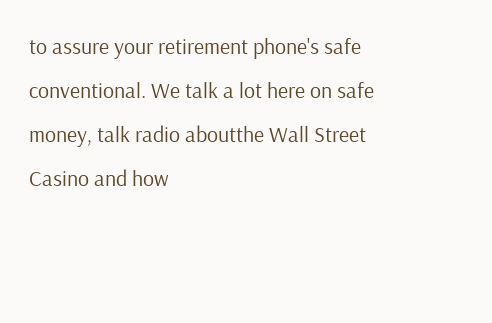to assure your retirement phone's safe conventional. We talk a lot here on safe money, talk radio aboutthe Wall Street Casino and how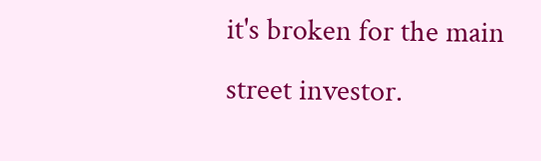it's broken for the main street investor.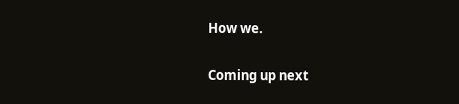How we.

Coming up next